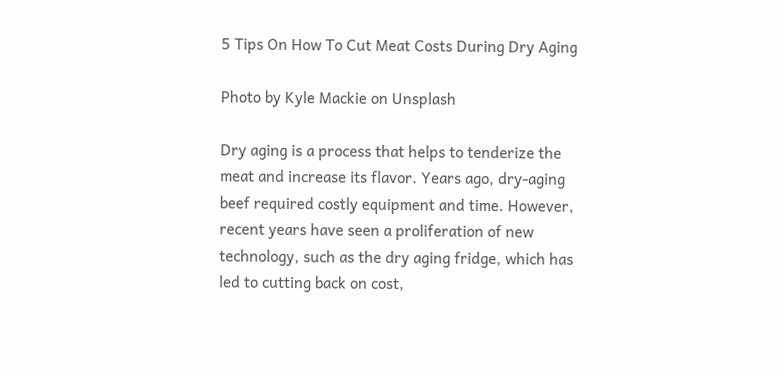5 Tips On How To Cut Meat Costs During Dry Aging

Photo by Kyle Mackie on Unsplash

Dry aging is a process that helps to tenderize the meat and increase its flavor. Years ago, dry-aging beef required costly equipment and time. However, recent years have seen a proliferation of new technology, such as the dry aging fridge, which has led to cutting back on cost,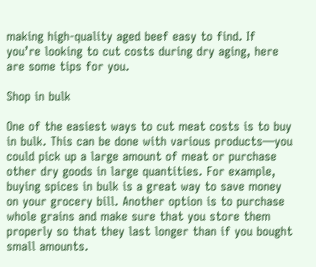making high-quality aged beef easy to find. If you’re looking to cut costs during dry aging, here are some tips for you.

Shop in bulk

One of the easiest ways to cut meat costs is to buy in bulk. This can be done with various products—you could pick up a large amount of meat or purchase other dry goods in large quantities. For example, buying spices in bulk is a great way to save money on your grocery bill. Another option is to purchase whole grains and make sure that you store them properly so that they last longer than if you bought small amounts.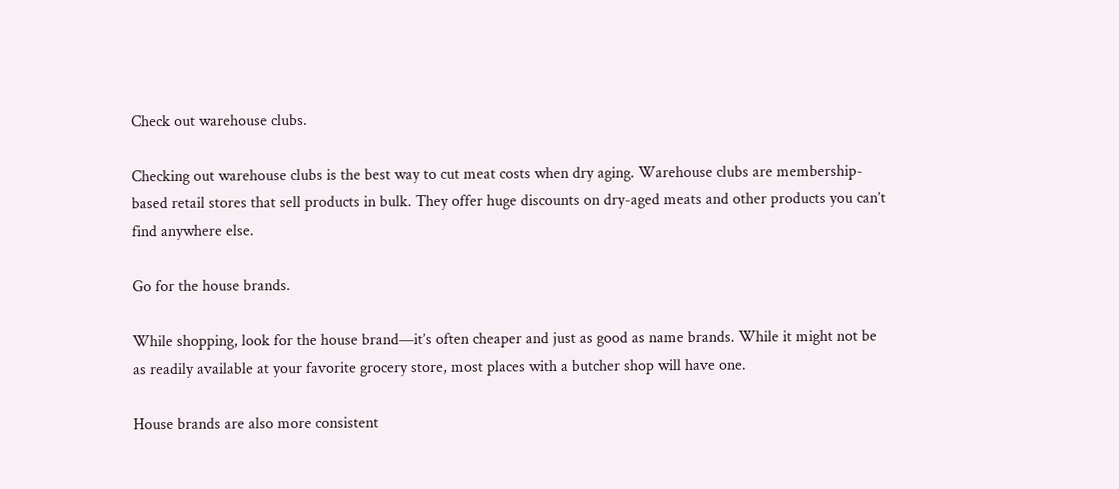Check out warehouse clubs.

Checking out warehouse clubs is the best way to cut meat costs when dry aging. Warehouse clubs are membership-based retail stores that sell products in bulk. They offer huge discounts on dry-aged meats and other products you can’t find anywhere else.

Go for the house brands.

While shopping, look for the house brand—it’s often cheaper and just as good as name brands. While it might not be as readily available at your favorite grocery store, most places with a butcher shop will have one.

House brands are also more consistent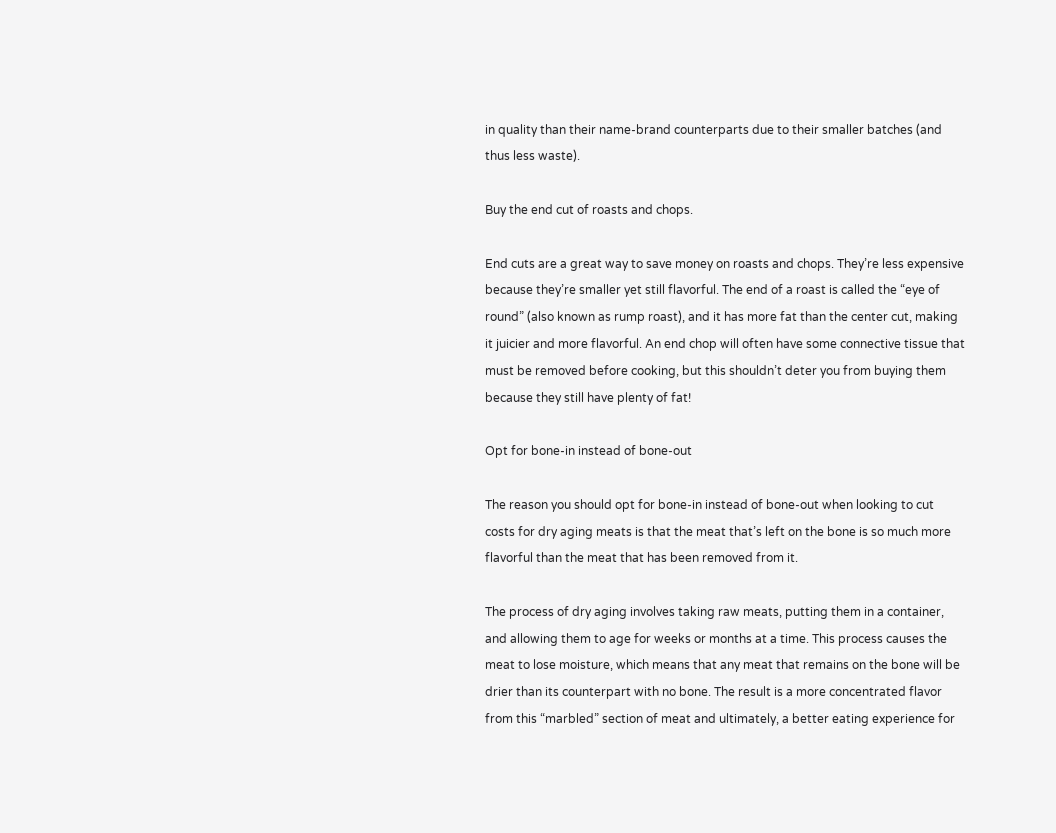in quality than their name-brand counterparts due to their smaller batches (and thus less waste).

Buy the end cut of roasts and chops.

End cuts are a great way to save money on roasts and chops. They’re less expensive because they’re smaller yet still flavorful. The end of a roast is called the “eye of round” (also known as rump roast), and it has more fat than the center cut, making it juicier and more flavorful. An end chop will often have some connective tissue that must be removed before cooking, but this shouldn’t deter you from buying them because they still have plenty of fat!

Opt for bone-in instead of bone-out

The reason you should opt for bone-in instead of bone-out when looking to cut costs for dry aging meats is that the meat that’s left on the bone is so much more flavorful than the meat that has been removed from it.

The process of dry aging involves taking raw meats, putting them in a container, and allowing them to age for weeks or months at a time. This process causes the meat to lose moisture, which means that any meat that remains on the bone will be drier than its counterpart with no bone. The result is a more concentrated flavor from this “marbled” section of meat and ultimately, a better eating experience for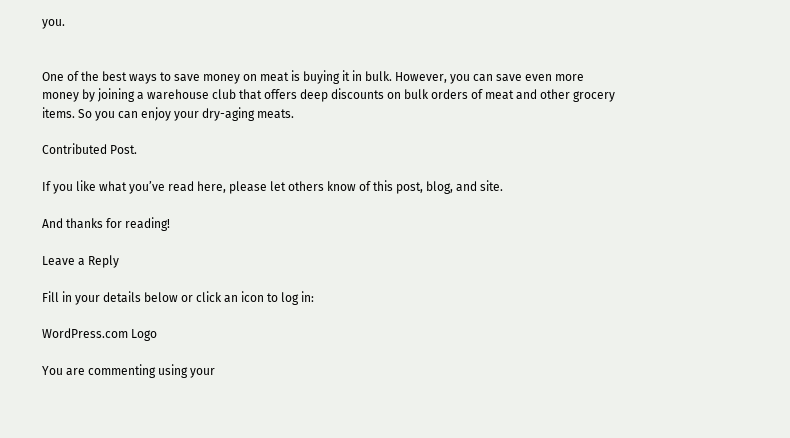you.


One of the best ways to save money on meat is buying it in bulk. However, you can save even more money by joining a warehouse club that offers deep discounts on bulk orders of meat and other grocery items. So you can enjoy your dry-aging meats.

Contributed Post.

If you like what you’ve read here, please let others know of this post, blog, and site.

And thanks for reading!

Leave a Reply

Fill in your details below or click an icon to log in:

WordPress.com Logo

You are commenting using your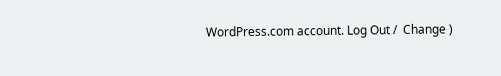WordPress.com account. Log Out /  Change )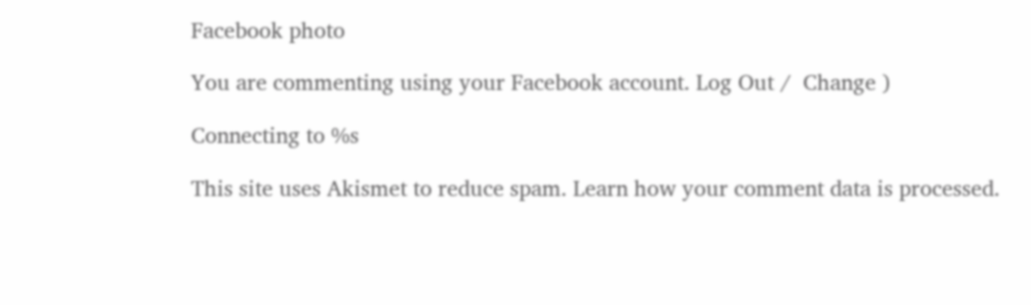Facebook photo

You are commenting using your Facebook account. Log Out /  Change )

Connecting to %s

This site uses Akismet to reduce spam. Learn how your comment data is processed.